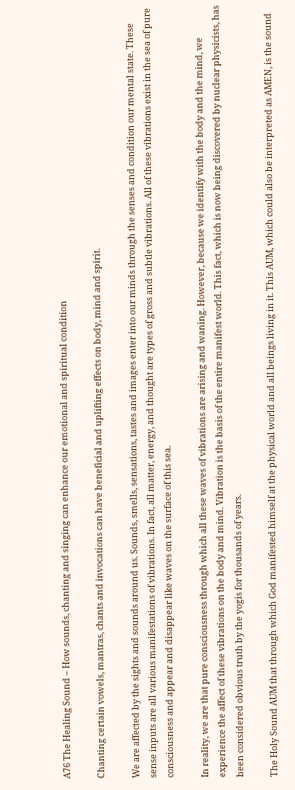A76 The Healing Sound – How sounds, chanting and singing can enhance our emotional and spiritual condition

Chanting certain vowels, mantras, chants and invocations can have beneficial and uplifting effects on body, mind and spirit.

We are affected by the sights and sounds around us. Sounds, smells, sensations, tastes and images enter into our minds through the senses and condition our mental state. These sense inputs are all various manifestations of vibrations. In fact, all matter, energy, and thought are types of gross and subtle vibrations. All of these vibrations exist in the sea of pure consciousness and appear and disappear like waves on the surface of this sea.

In reality, we are that pure consciousness through which all these waves of vibrations are arising and waning. However, because we identify with the body and the mind, we experience the affect of these vibrations on the body and mind. Vibration is the basis of the entire manifest world. This fact, which is now being discovered by nuclear physicists, has been considered obvious truth by the yogis for thousands of years.

The Holy Sound AUM that through which God manifested himself at the physical world and all beings living in it. This AUM, which could also be interpreted as AMEN, is the sound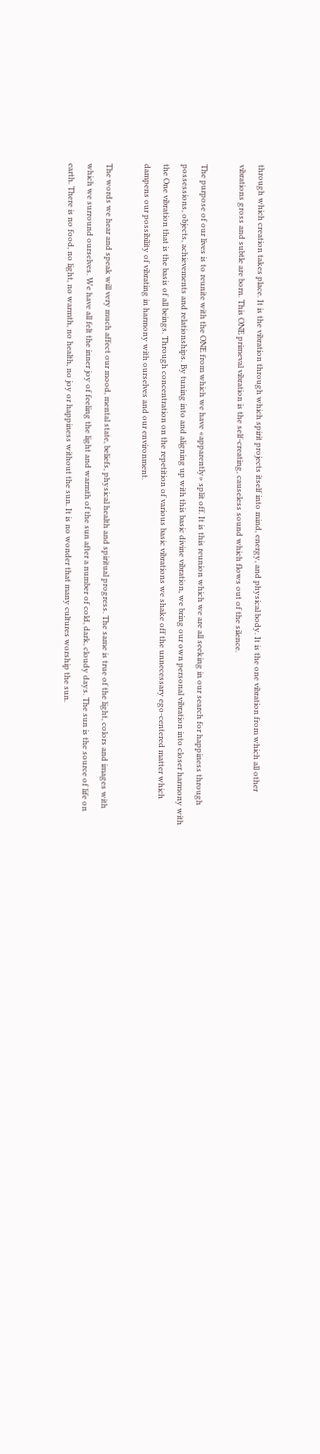through which creation takes place. It is the vibration through which spirit projects itself into mind, energy, and physical body. It is the one vibration from which all other vibrations gross and subtle are born. This ONE primeval vibration is the self-creating, causeless sound which flows out of the silence.

The purpose of our lives is to reunite with the ONE from which we have «apparently» split off. It is this reunion which we are all seeking in our search for happiness through possessions, objects, achievements and relationships. By tuning into and aligning up with this basic divine vibration, we bring our own personal vibration into closer harmony with the One vibration that is the basis of all beings. Through concentration on the repetition of various basic vibrations we shake off the unnecessary ego-centered matter which dampens our possibility of vibrating in harmony with ourselves and our environment.

The words we hear and speak will very much affect our mood, mental state, beliefs, physical health and spiritual progress. The same is true of the light, colors and images with which we surround ourselves. We have all felt the inner joy of feeling the light and warmth of the sun after a number of cold, dark, cloudy days. The sun is the source of life on earth. There is no food, no light, no warmth, no health, no joy or happiness without the sun. It is no wonder that many cultures worship the sun.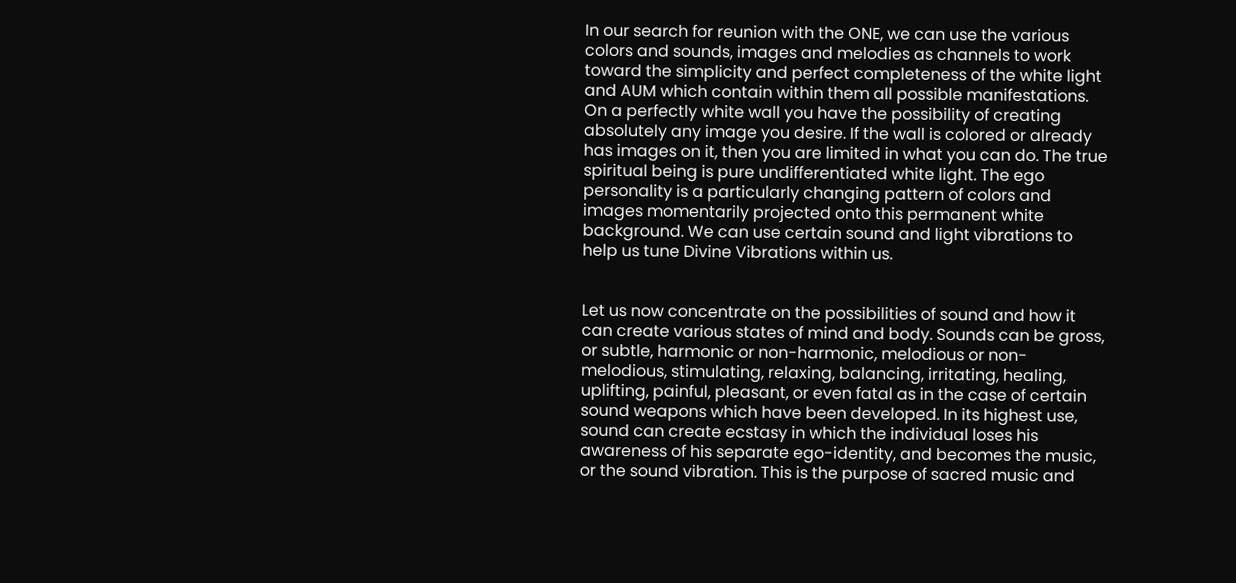In our search for reunion with the ONE, we can use the various colors and sounds, images and melodies as channels to work toward the simplicity and perfect completeness of the white light and AUM which contain within them all possible manifestations. On a perfectly white wall you have the possibility of creating absolutely any image you desire. If the wall is colored or already has images on it, then you are limited in what you can do. The true spiritual being is pure undifferentiated white light. The ego personality is a particularly changing pattern of colors and images momentarily projected onto this permanent white background. We can use certain sound and light vibrations to help us tune Divine Vibrations within us.


Let us now concentrate on the possibilities of sound and how it can create various states of mind and body. Sounds can be gross, or subtle, harmonic or non-harmonic, melodious or non-melodious, stimulating, relaxing, balancing, irritating, healing, uplifting, painful, pleasant, or even fatal as in the case of certain sound weapons which have been developed. In its highest use, sound can create ecstasy in which the individual loses his awareness of his separate ego-identity, and becomes the music, or the sound vibration. This is the purpose of sacred music and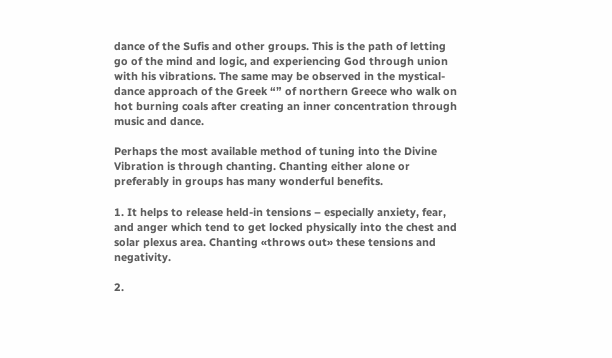dance of the Sufis and other groups. This is the path of letting go of the mind and logic, and experiencing God through union with his vibrations. The same may be observed in the mystical-dance approach of the Greek “” of northern Greece who walk on hot burning coals after creating an inner concentration through music and dance.

Perhaps the most available method of tuning into the Divine Vibration is through chanting. Chanting either alone or preferably in groups has many wonderful benefits.

1. It helps to release held-in tensions – especially anxiety, fear, and anger which tend to get locked physically into the chest and solar plexus area. Chanting «throws out» these tensions and negativity.

2.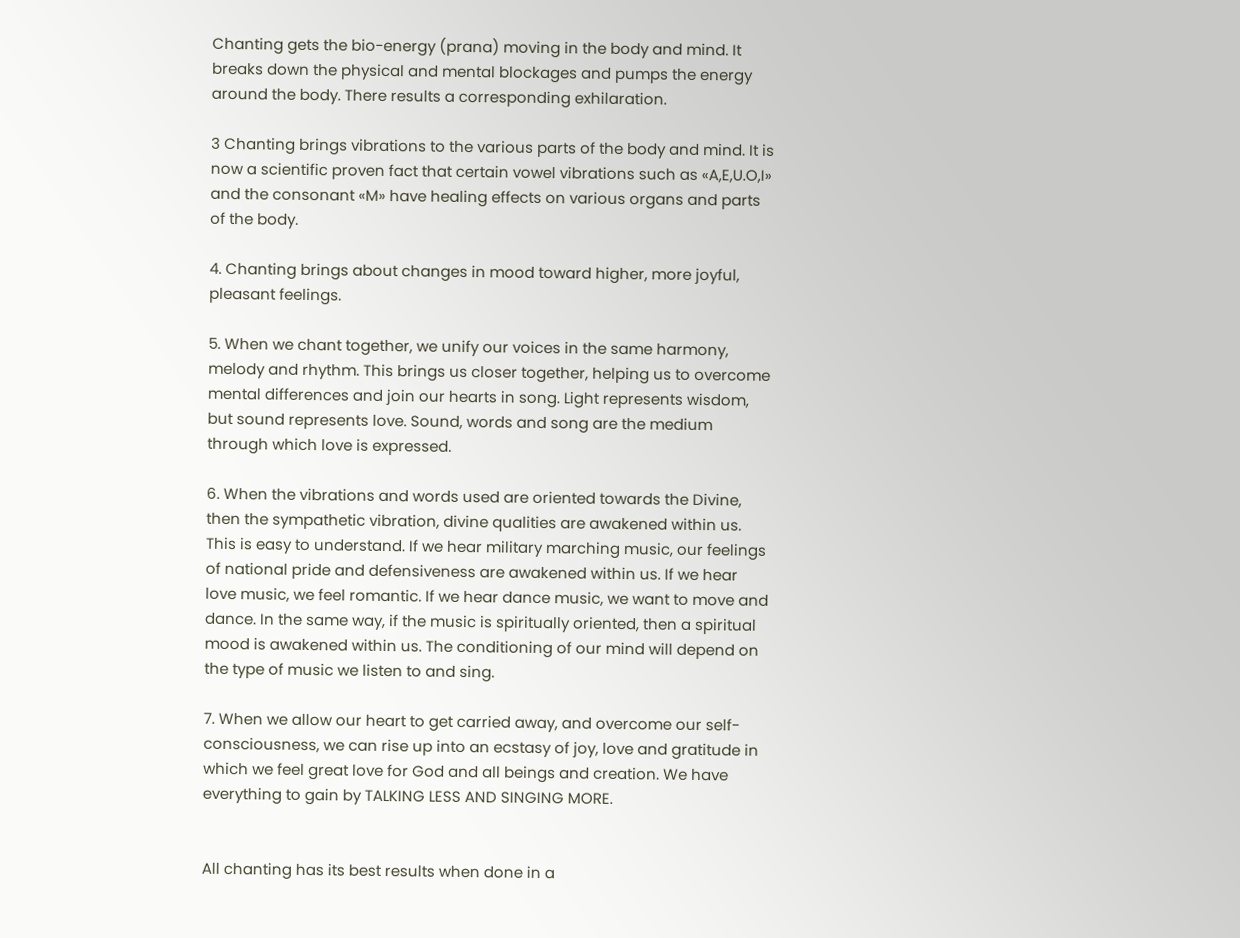Chanting gets the bio-energy (prana) moving in the body and mind. It breaks down the physical and mental blockages and pumps the energy around the body. There results a corresponding exhilaration.

3 Chanting brings vibrations to the various parts of the body and mind. It is now a scientific proven fact that certain vowel vibrations such as «A,E,U.O,I» and the consonant «M» have healing effects on various organs and parts of the body.

4. Chanting brings about changes in mood toward higher, more joyful, pleasant feelings.

5. When we chant together, we unify our voices in the same harmony, melody and rhythm. This brings us closer together, helping us to overcome mental differences and join our hearts in song. Light represents wisdom, but sound represents love. Sound, words and song are the medium through which love is expressed.

6. When the vibrations and words used are oriented towards the Divine, then the sympathetic vibration, divine qualities are awakened within us. This is easy to understand. If we hear military marching music, our feelings of national pride and defensiveness are awakened within us. If we hear love music, we feel romantic. If we hear dance music, we want to move and dance. In the same way, if the music is spiritually oriented, then a spiritual mood is awakened within us. The conditioning of our mind will depend on the type of music we listen to and sing.

7. When we allow our heart to get carried away, and overcome our self-consciousness, we can rise up into an ecstasy of joy, love and gratitude in which we feel great love for God and all beings and creation. We have everything to gain by TALKING LESS AND SINGING MORE.


All chanting has its best results when done in a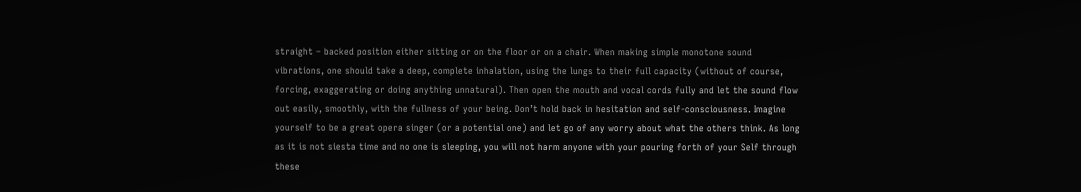straight – backed position either sitting or on the floor or on a chair. When making simple monotone sound vibrations, one should take a deep, complete inhalation, using the lungs to their full capacity (without of course, forcing, exaggerating or doing anything unnatural). Then open the mouth and vocal cords fully and let the sound flow out easily, smoothly, with the fullness of your being. Don’t hold back in hesitation and self-consciousness. Imagine yourself to be a great opera singer (or a potential one) and let go of any worry about what the others think. As long as it is not siesta time and no one is sleeping, you will not harm anyone with your pouring forth of your Self through these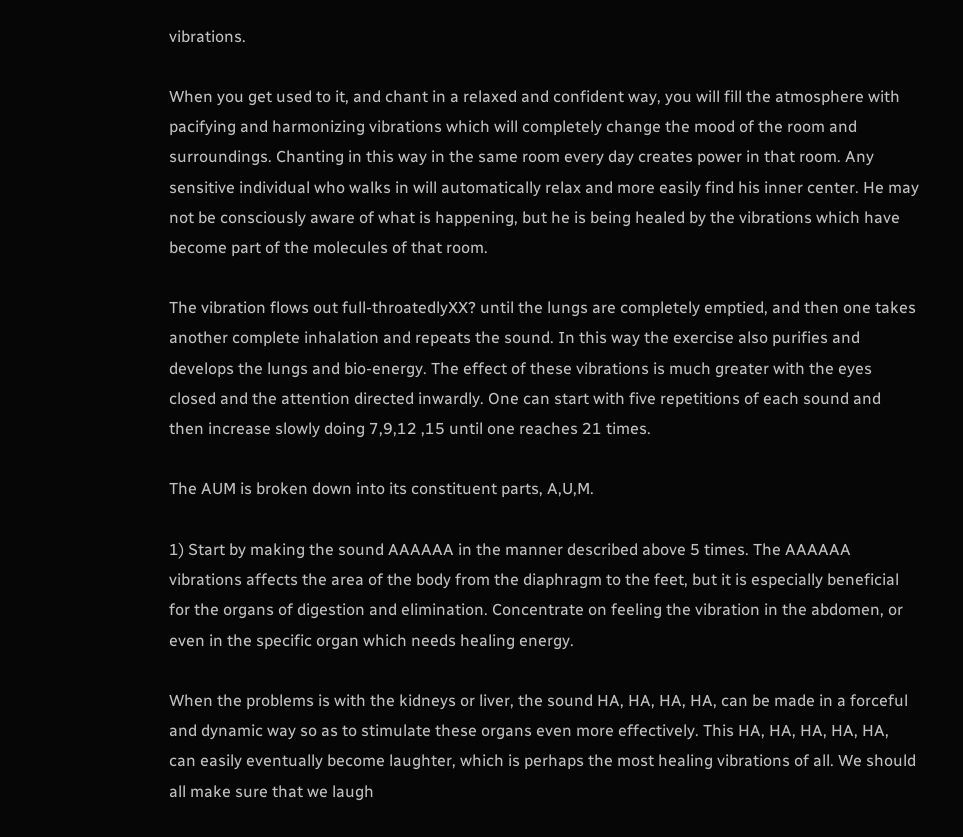vibrations.

When you get used to it, and chant in a relaxed and confident way, you will fill the atmosphere with pacifying and harmonizing vibrations which will completely change the mood of the room and surroundings. Chanting in this way in the same room every day creates power in that room. Any sensitive individual who walks in will automatically relax and more easily find his inner center. He may not be consciously aware of what is happening, but he is being healed by the vibrations which have become part of the molecules of that room.

The vibration flows out full-throatedlyXX? until the lungs are completely emptied, and then one takes another complete inhalation and repeats the sound. In this way the exercise also purifies and develops the lungs and bio-energy. The effect of these vibrations is much greater with the eyes closed and the attention directed inwardly. One can start with five repetitions of each sound and then increase slowly doing 7,9,12 ,15 until one reaches 21 times.

The AUM is broken down into its constituent parts, A,U,M.

1) Start by making the sound AAAAAA in the manner described above 5 times. The AAAAAA vibrations affects the area of the body from the diaphragm to the feet, but it is especially beneficial for the organs of digestion and elimination. Concentrate on feeling the vibration in the abdomen, or even in the specific organ which needs healing energy.

When the problems is with the kidneys or liver, the sound HA, HA, HA, HA, can be made in a forceful and dynamic way so as to stimulate these organs even more effectively. This HA, HA, HA, HA, HA, can easily eventually become laughter, which is perhaps the most healing vibrations of all. We should all make sure that we laugh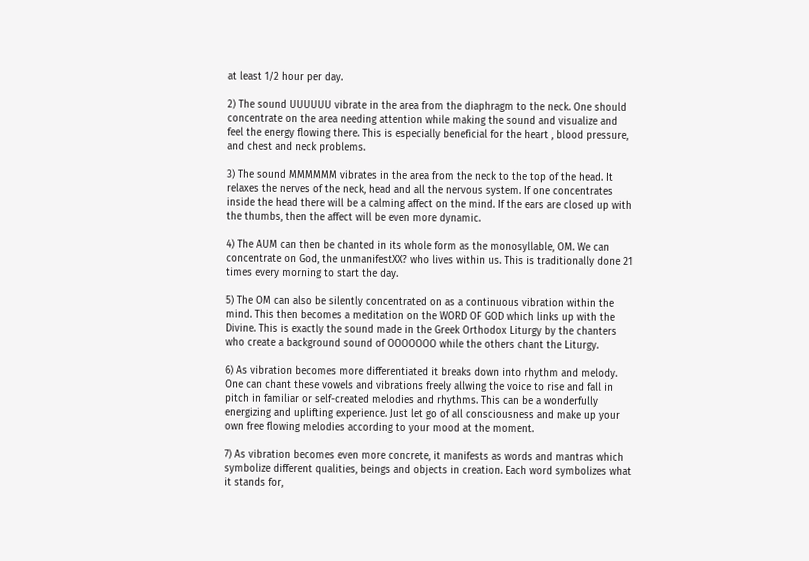at least 1/2 hour per day.

2) The sound UUUUUU vibrate in the area from the diaphragm to the neck. One should concentrate on the area needing attention while making the sound and visualize and feel the energy flowing there. This is especially beneficial for the heart , blood pressure, and chest and neck problems.

3) The sound MMMMMM vibrates in the area from the neck to the top of the head. It relaxes the nerves of the neck, head and all the nervous system. If one concentrates inside the head there will be a calming affect on the mind. If the ears are closed up with the thumbs, then the affect will be even more dynamic.

4) The AUM can then be chanted in its whole form as the monosyllable, OM. We can concentrate on God, the unmanifestXX? who lives within us. This is traditionally done 21 times every morning to start the day.

5) The OM can also be silently concentrated on as a continuous vibration within the mind. This then becomes a meditation on the WORD OF GOD which links up with the Divine. This is exactly the sound made in the Greek Orthodox Liturgy by the chanters who create a background sound of OOOOOOO while the others chant the Liturgy.

6) As vibration becomes more differentiated it breaks down into rhythm and melody. One can chant these vowels and vibrations freely allwing the voice to rise and fall in pitch in familiar or self-created melodies and rhythms. This can be a wonderfully energizing and uplifting experience. Just let go of all consciousness and make up your own free flowing melodies according to your mood at the moment.

7) As vibration becomes even more concrete, it manifests as words and mantras which symbolize different qualities, beings and objects in creation. Each word symbolizes what it stands for,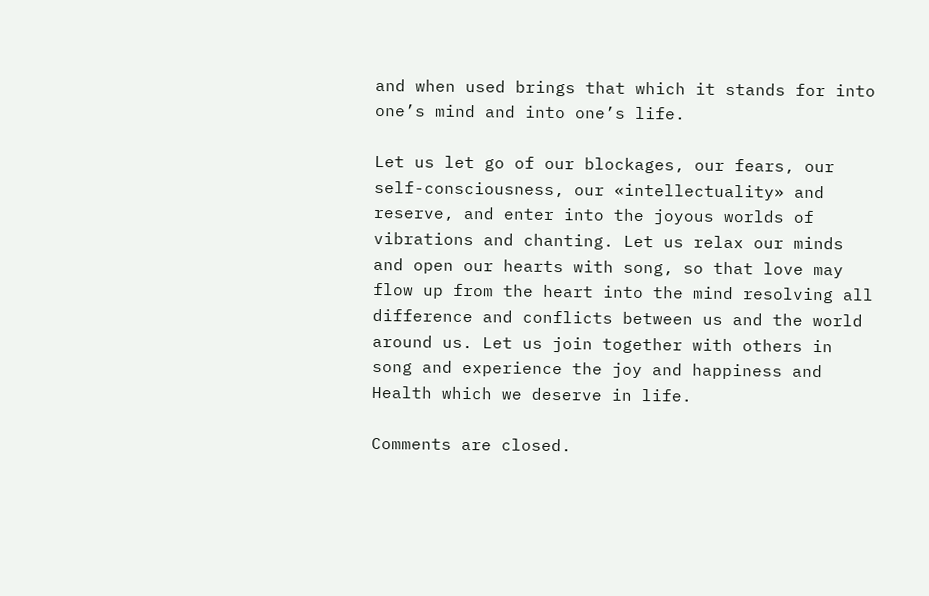and when used brings that which it stands for into one’s mind and into one’s life.

Let us let go of our blockages, our fears, our self-consciousness, our «intellectuality» and reserve, and enter into the joyous worlds of vibrations and chanting. Let us relax our minds and open our hearts with song, so that love may flow up from the heart into the mind resolving all difference and conflicts between us and the world around us. Let us join together with others in song and experience the joy and happiness and Health which we deserve in life.

Comments are closed.